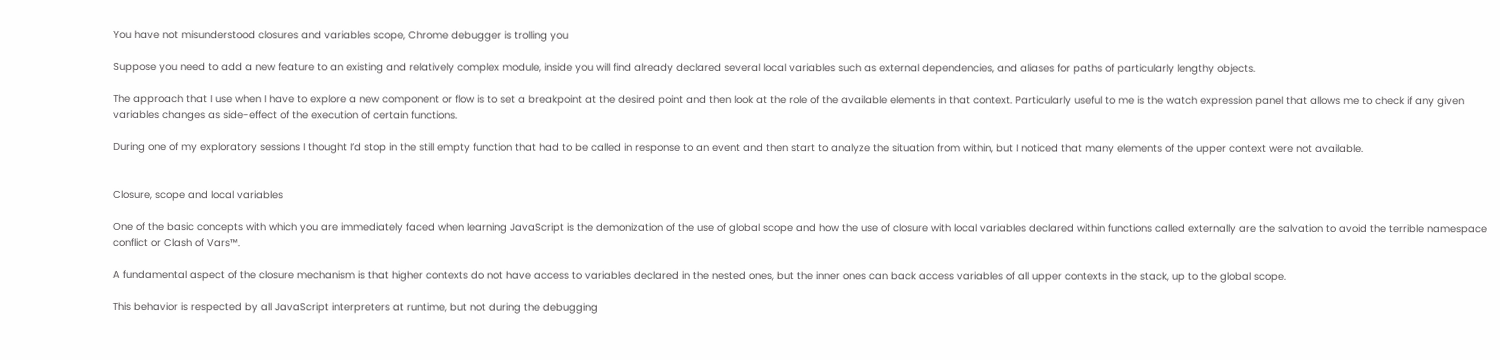You have not misunderstood closures and variables scope, Chrome debugger is trolling you

Suppose you need to add a new feature to an existing and relatively complex module, inside you will find already declared several local variables such as external dependencies, and aliases for paths of particularly lengthy objects.

The approach that I use when I have to explore a new component or flow is to set a breakpoint at the desired point and then look at the role of the available elements in that context. Particularly useful to me is the watch expression panel that allows me to check if any given variables changes as side-effect of the execution of certain functions.

During one of my exploratory sessions I thought I’d stop in the still empty function that had to be called in response to an event and then start to analyze the situation from within, but I noticed that many elements of the upper context were not available.


Closure, scope and local variables

One of the basic concepts with which you are immediately faced when learning JavaScript is the demonization of the use of global scope and how the use of closure with local variables declared within functions called externally are the salvation to avoid the terrible namespace conflict or Clash of Vars™.

A fundamental aspect of the closure mechanism is that higher contexts do not have access to variables declared in the nested ones, but the inner ones can back access variables of all upper contexts in the stack, up to the global scope.

This behavior is respected by all JavaScript interpreters at runtime, but not during the debugging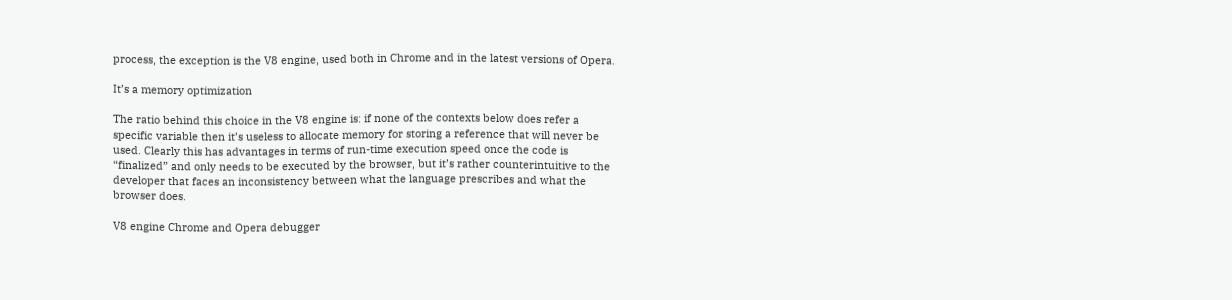process, the exception is the V8 engine, used both in Chrome and in the latest versions of Opera.

It’s a memory optimization

The ratio behind this choice in the V8 engine is: if none of the contexts below does refer a specific variable then it’s useless to allocate memory for storing a reference that will never be used. Clearly this has advantages in terms of run-time execution speed once the code is “finalized” and only needs to be executed by the browser, but it’s rather counterintuitive to the developer that faces an inconsistency between what the language prescribes and what the browser does.

V8 engine Chrome and Opera debugger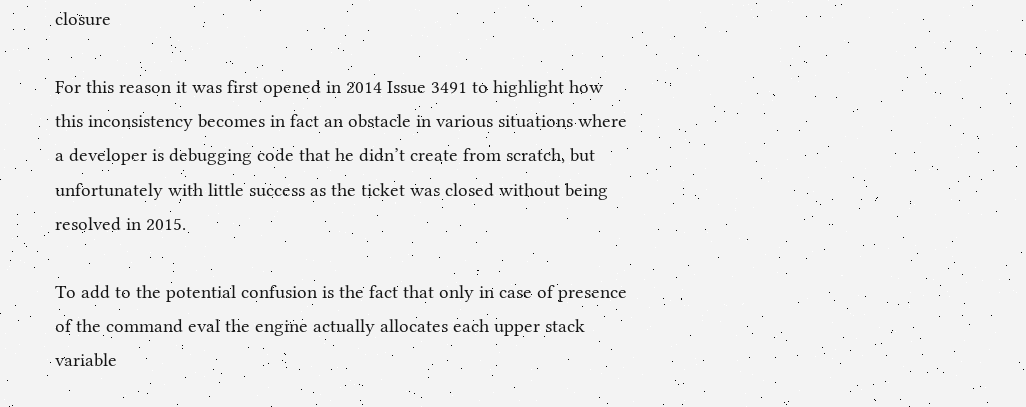closure

For this reason it was first opened in 2014 Issue 3491 to highlight how this inconsistency becomes in fact an obstacle in various situations where a developer is debugging code that he didn’t create from scratch, but unfortunately with little success as the ticket was closed without being resolved in 2015.

To add to the potential confusion is the fact that only in case of presence of the command eval the engine actually allocates each upper stack variable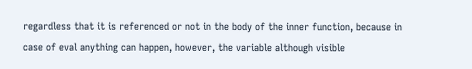regardless that it is referenced or not in the body of the inner function, because in case of eval anything can happen, however, the variable although visible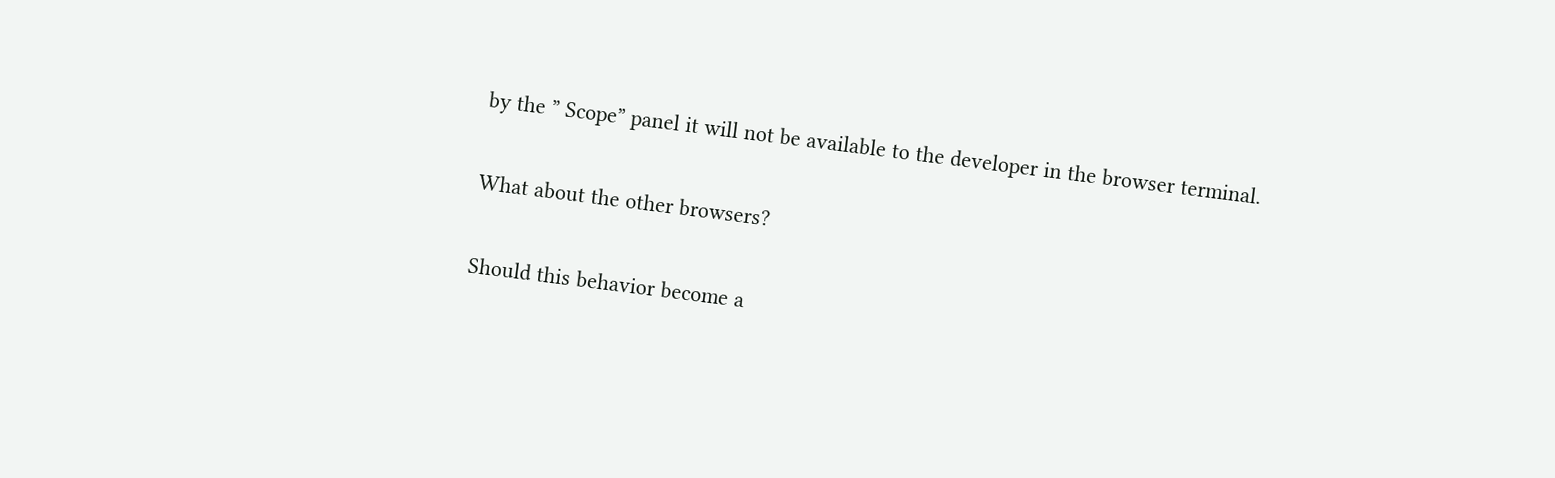by the ” Scope” panel it will not be available to the developer in the browser terminal.

What about the other browsers?

Should this behavior become a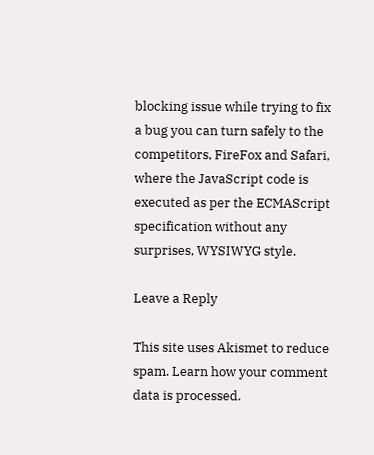blocking issue while trying to fix a bug you can turn safely to the competitors, FireFox and Safari, where the JavaScript code is executed as per the ECMAScript specification without any surprises, WYSIWYG style.

Leave a Reply

This site uses Akismet to reduce spam. Learn how your comment data is processed.